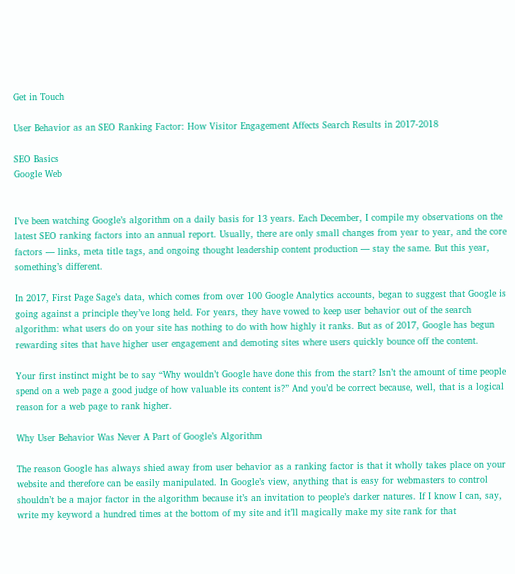Get in Touch

User Behavior as an SEO Ranking Factor: How Visitor Engagement Affects Search Results in 2017-2018

SEO Basics
Google Web


I’ve been watching Google’s algorithm on a daily basis for 13 years. Each December, I compile my observations on the latest SEO ranking factors into an annual report. Usually, there are only small changes from year to year, and the core factors — links, meta title tags, and ongoing thought leadership content production — stay the same. But this year, something’s different.

In 2017, First Page Sage’s data, which comes from over 100 Google Analytics accounts, began to suggest that Google is going against a principle they’ve long held. For years, they have vowed to keep user behavior out of the search algorithm: what users do on your site has nothing to do with how highly it ranks. But as of 2017, Google has begun rewarding sites that have higher user engagement and demoting sites where users quickly bounce off the content.

Your first instinct might be to say “Why wouldn’t Google have done this from the start? Isn’t the amount of time people spend on a web page a good judge of how valuable its content is?” And you’d be correct because, well, that is a logical reason for a web page to rank higher.

Why User Behavior Was Never A Part of Google’s Algorithm

The reason Google has always shied away from user behavior as a ranking factor is that it wholly takes place on your website and therefore can be easily manipulated. In Google’s view, anything that is easy for webmasters to control shouldn’t be a major factor in the algorithm because it’s an invitation to people’s darker natures. If I know I can, say, write my keyword a hundred times at the bottom of my site and it’ll magically make my site rank for that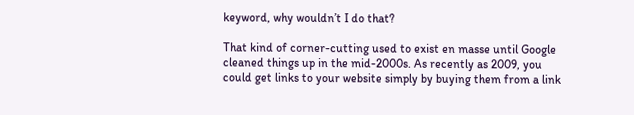keyword, why wouldn’t I do that?

That kind of corner-cutting used to exist en masse until Google cleaned things up in the mid-2000s. As recently as 2009, you could get links to your website simply by buying them from a link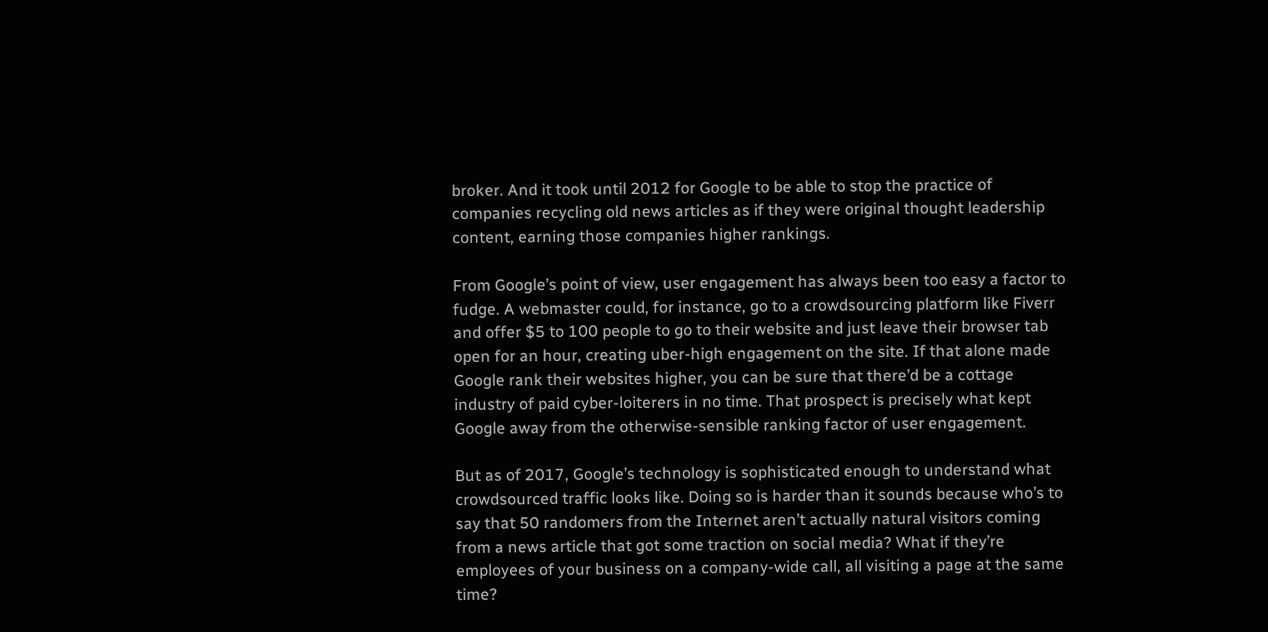broker. And it took until 2012 for Google to be able to stop the practice of companies recycling old news articles as if they were original thought leadership content, earning those companies higher rankings.

From Google’s point of view, user engagement has always been too easy a factor to fudge. A webmaster could, for instance, go to a crowdsourcing platform like Fiverr and offer $5 to 100 people to go to their website and just leave their browser tab open for an hour, creating uber-high engagement on the site. If that alone made Google rank their websites higher, you can be sure that there’d be a cottage industry of paid cyber-loiterers in no time. That prospect is precisely what kept Google away from the otherwise-sensible ranking factor of user engagement.

But as of 2017, Google’s technology is sophisticated enough to understand what crowdsourced traffic looks like. Doing so is harder than it sounds because who’s to say that 50 randomers from the Internet aren’t actually natural visitors coming from a news article that got some traction on social media? What if they’re employees of your business on a company-wide call, all visiting a page at the same time?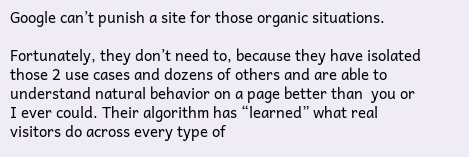Google can’t punish a site for those organic situations.

Fortunately, they don’t need to, because they have isolated those 2 use cases and dozens of others and are able to understand natural behavior on a page better than  you or I ever could. Their algorithm has “learned” what real visitors do across every type of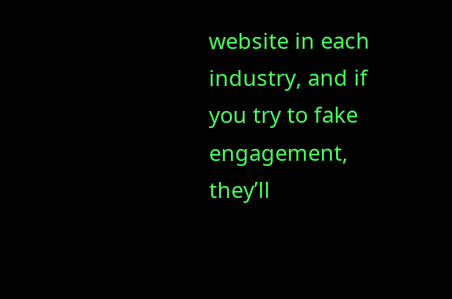website in each industry, and if you try to fake engagement, they’ll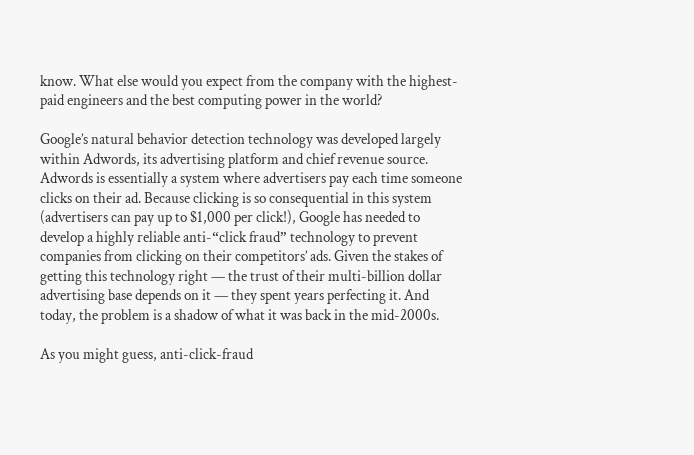know. What else would you expect from the company with the highest-paid engineers and the best computing power in the world?

Google’s natural behavior detection technology was developed largely within Adwords, its advertising platform and chief revenue source. Adwords is essentially a system where advertisers pay each time someone clicks on their ad. Because clicking is so consequential in this system (advertisers can pay up to $1,000 per click!), Google has needed to develop a highly reliable anti-“click fraud” technology to prevent companies from clicking on their competitors’ ads. Given the stakes of getting this technology right — the trust of their multi-billion dollar advertising base depends on it — they spent years perfecting it. And today, the problem is a shadow of what it was back in the mid-2000s.

As you might guess, anti-click-fraud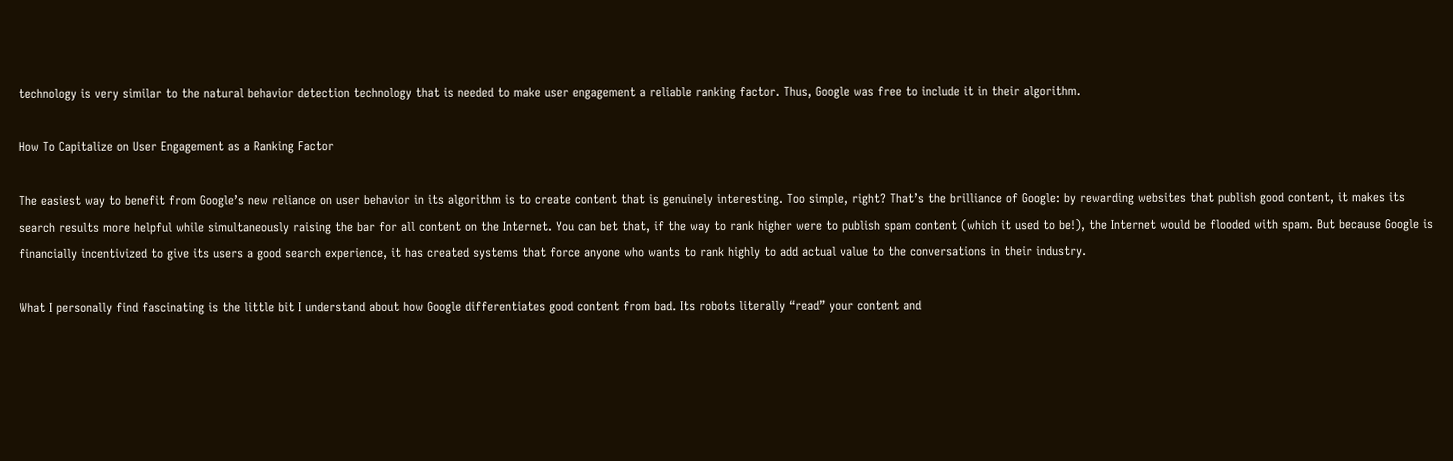technology is very similar to the natural behavior detection technology that is needed to make user engagement a reliable ranking factor. Thus, Google was free to include it in their algorithm.

How To Capitalize on User Engagement as a Ranking Factor

The easiest way to benefit from Google’s new reliance on user behavior in its algorithm is to create content that is genuinely interesting. Too simple, right? That’s the brilliance of Google: by rewarding websites that publish good content, it makes its search results more helpful while simultaneously raising the bar for all content on the Internet. You can bet that, if the way to rank higher were to publish spam content (which it used to be!), the Internet would be flooded with spam. But because Google is financially incentivized to give its users a good search experience, it has created systems that force anyone who wants to rank highly to add actual value to the conversations in their industry.

What I personally find fascinating is the little bit I understand about how Google differentiates good content from bad. Its robots literally “read” your content and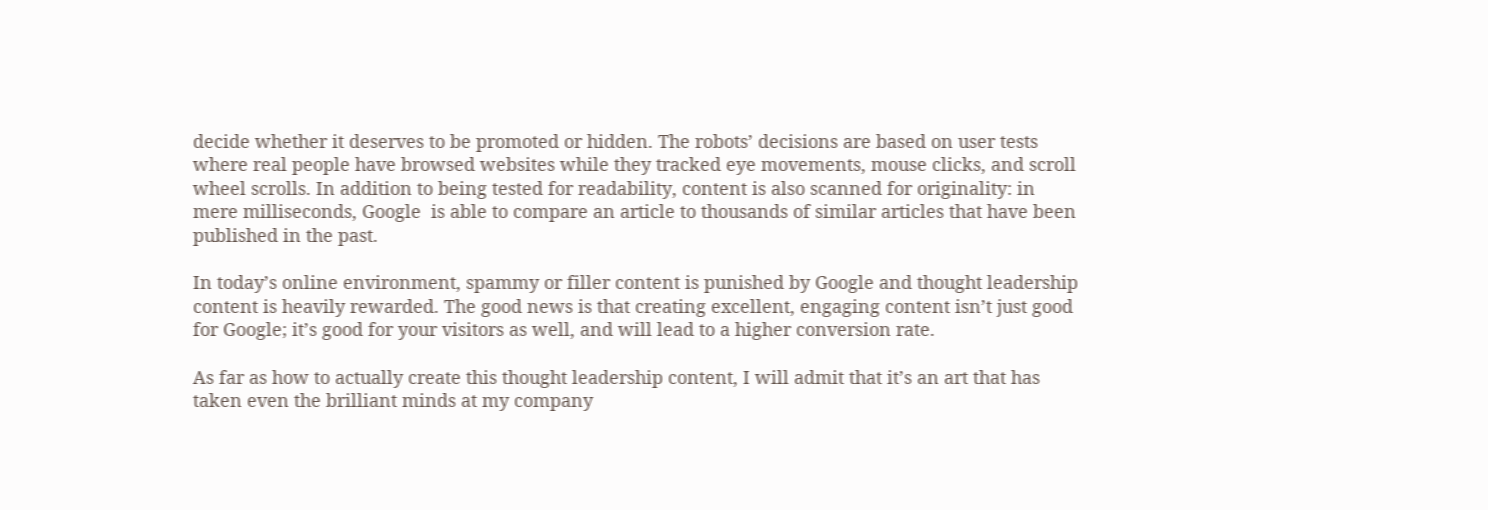decide whether it deserves to be promoted or hidden. The robots’ decisions are based on user tests where real people have browsed websites while they tracked eye movements, mouse clicks, and scroll wheel scrolls. In addition to being tested for readability, content is also scanned for originality: in mere milliseconds, Google  is able to compare an article to thousands of similar articles that have been published in the past.

In today’s online environment, spammy or filler content is punished by Google and thought leadership content is heavily rewarded. The good news is that creating excellent, engaging content isn’t just good for Google; it’s good for your visitors as well, and will lead to a higher conversion rate.

As far as how to actually create this thought leadership content, I will admit that it’s an art that has taken even the brilliant minds at my company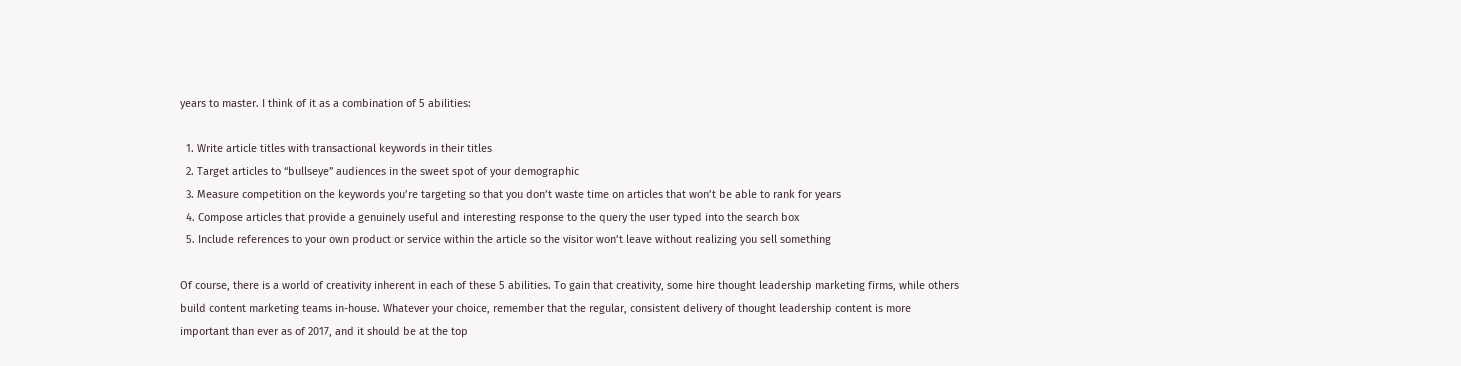years to master. I think of it as a combination of 5 abilities:

  1. Write article titles with transactional keywords in their titles
  2. Target articles to “bullseye” audiences in the sweet spot of your demographic
  3. Measure competition on the keywords you’re targeting so that you don’t waste time on articles that won’t be able to rank for years
  4. Compose articles that provide a genuinely useful and interesting response to the query the user typed into the search box
  5. Include references to your own product or service within the article so the visitor won’t leave without realizing you sell something

Of course, there is a world of creativity inherent in each of these 5 abilities. To gain that creativity, some hire thought leadership marketing firms, while others build content marketing teams in-house. Whatever your choice, remember that the regular, consistent delivery of thought leadership content is more important than ever as of 2017, and it should be at the top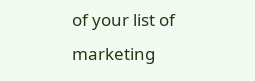of your list of marketing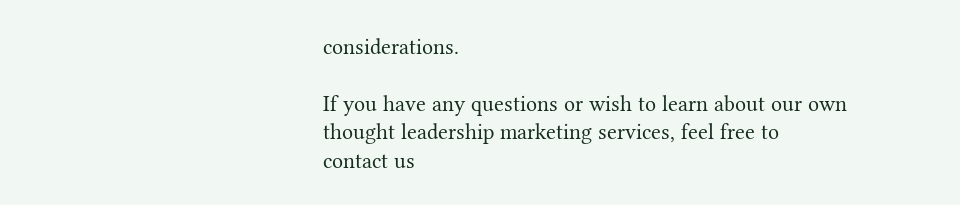considerations.

If you have any questions or wish to learn about our own thought leadership marketing services, feel free to contact us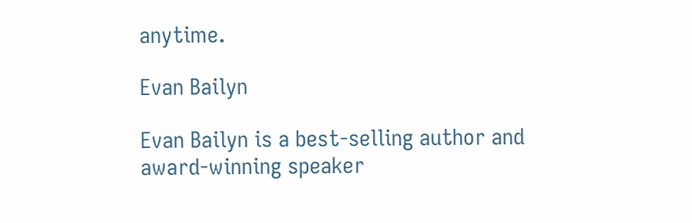anytime.

Evan Bailyn

Evan Bailyn is a best-selling author and award-winning speaker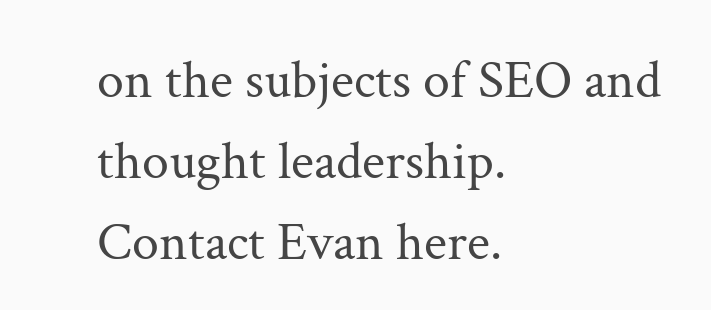on the subjects of SEO and thought leadership. Contact Evan here.